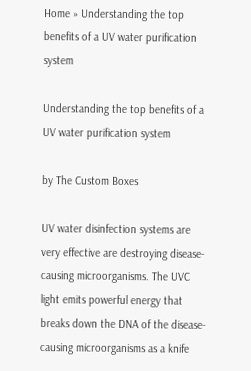Home » Understanding the top benefits of a UV water purification system

Understanding the top benefits of a UV water purification system

by The Custom Boxes

UV water disinfection systems are very effective are destroying disease-causing microorganisms. The UVC light emits powerful energy that breaks down the DNA of the disease-causing microorganisms as a knife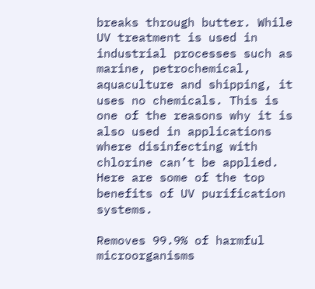breaks through butter. While UV treatment is used in industrial processes such as marine, petrochemical, aquaculture and shipping, it uses no chemicals. This is one of the reasons why it is also used in applications where disinfecting with chlorine can’t be applied. Here are some of the top benefits of UV purification systems.

Removes 99.9% of harmful microorganisms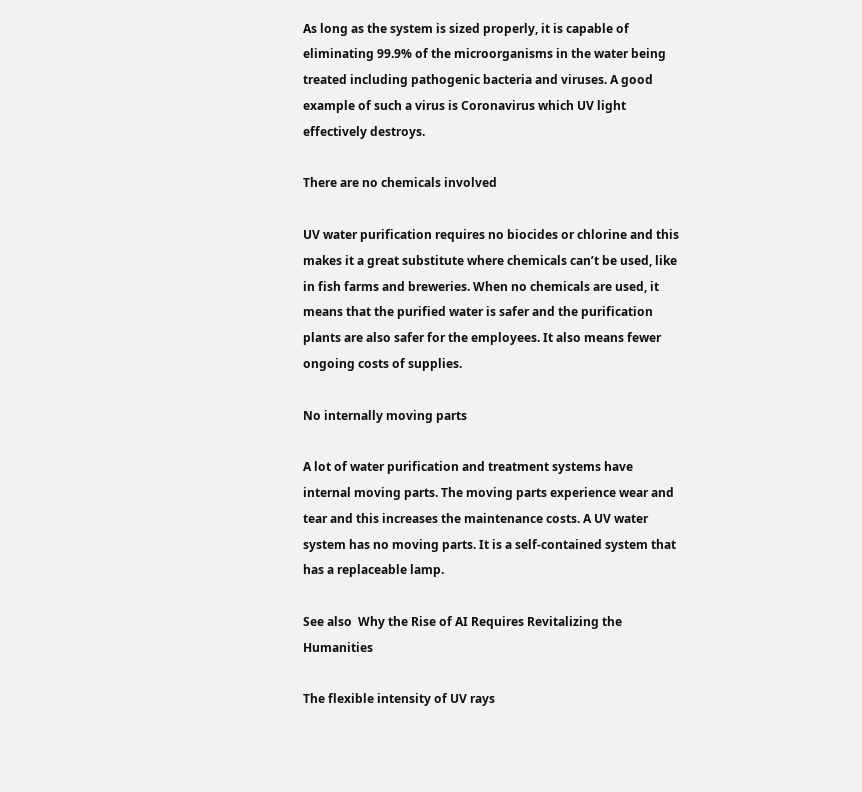As long as the system is sized properly, it is capable of eliminating 99.9% of the microorganisms in the water being treated including pathogenic bacteria and viruses. A good example of such a virus is Coronavirus which UV light effectively destroys.

There are no chemicals involved

UV water purification requires no biocides or chlorine and this makes it a great substitute where chemicals can’t be used, like in fish farms and breweries. When no chemicals are used, it means that the purified water is safer and the purification plants are also safer for the employees. It also means fewer ongoing costs of supplies.

No internally moving parts

A lot of water purification and treatment systems have internal moving parts. The moving parts experience wear and tear and this increases the maintenance costs. A UV water system has no moving parts. It is a self-contained system that has a replaceable lamp.

See also  Why the Rise of AI Requires Revitalizing the Humanities

The flexible intensity of UV rays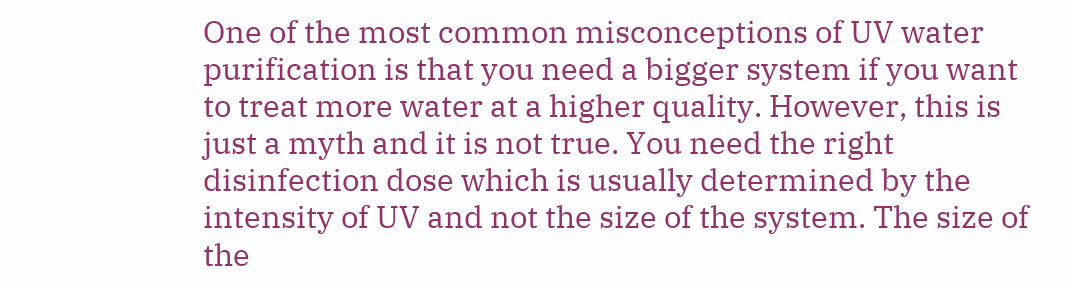One of the most common misconceptions of UV water purification is that you need a bigger system if you want to treat more water at a higher quality. However, this is just a myth and it is not true. You need the right disinfection dose which is usually determined by the intensity of UV and not the size of the system. The size of the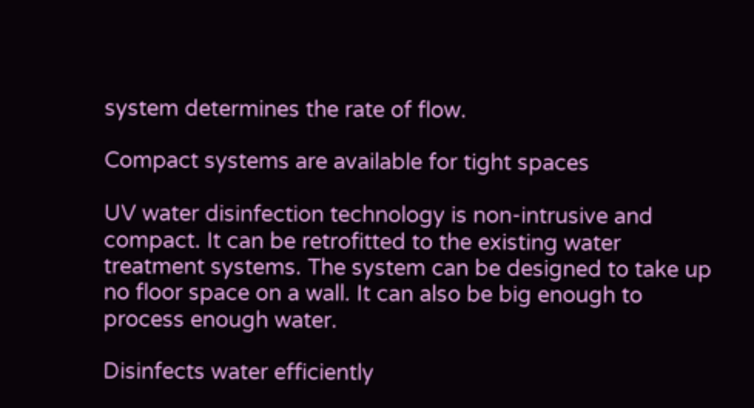system determines the rate of flow.

Compact systems are available for tight spaces

UV water disinfection technology is non-intrusive and compact. It can be retrofitted to the existing water treatment systems. The system can be designed to take up no floor space on a wall. It can also be big enough to process enough water.

Disinfects water efficiently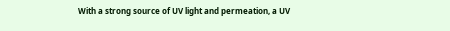With a strong source of UV light and permeation, a UV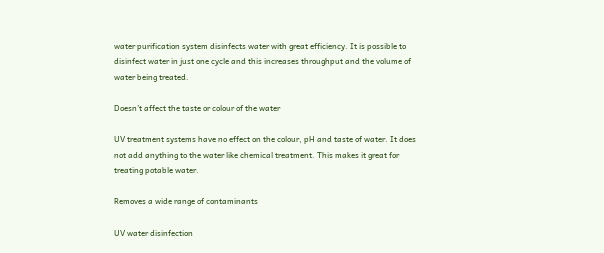water purification system disinfects water with great efficiency. It is possible to disinfect water in just one cycle and this increases throughput and the volume of water being treated.

Doesn’t affect the taste or colour of the water

UV treatment systems have no effect on the colour, pH and taste of water. It does not add anything to the water like chemical treatment. This makes it great for treating potable water.

Removes a wide range of contaminants

UV water disinfection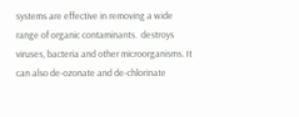systems are effective in removing a wide range of organic contaminants.  destroys viruses, bacteria and other microorganisms. It can also de-ozonate and de-chlorinate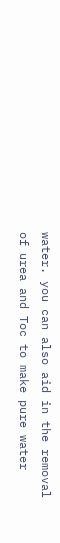water. you can also aid in the removal of urea and Toc to make pure water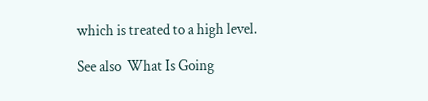which is treated to a high level.

See also  What Is Going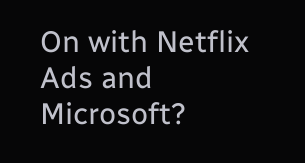On with Netflix Ads and Microsoft?